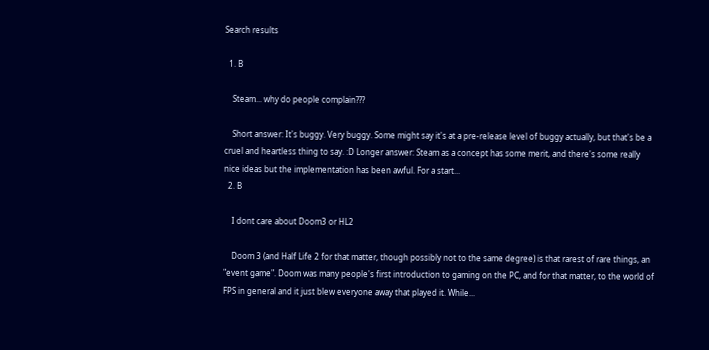Search results

  1. B

    Steam... why do people complain???

    Short answer: It's buggy. Very buggy. Some might say it's at a pre-release level of buggy actually, but that's be a cruel and heartless thing to say. :D Longer answer: Steam as a concept has some merit, and there's some really nice ideas but the implementation has been awful. For a start...
  2. B

    I dont care about Doom3 or HL2

    Doom 3 (and Half Life 2 for that matter, though possibly not to the same degree) is that rarest of rare things, an "event game". Doom was many people's first introduction to gaming on the PC, and for that matter, to the world of FPS in general and it just blew everyone away that played it. While...